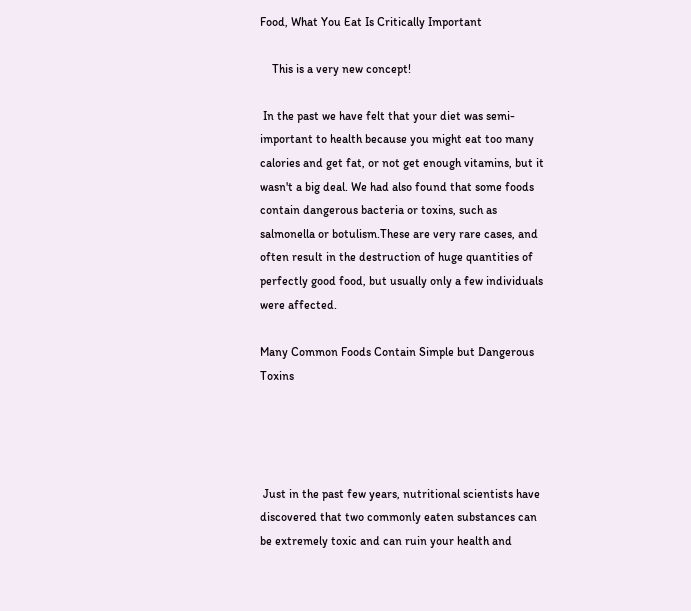Food, What You Eat Is Critically Important

    This is a very new concept!

 In the past we have felt that your diet was semi-important to health because you might eat too many calories and get fat, or not get enough vitamins, but it wasn't a big deal. We had also found that some foods contain dangerous bacteria or toxins, such as salmonella or botulism.These are very rare cases, and often result in the destruction of huge quantities of perfectly good food, but usually only a few individuals were affected.

Many Common Foods Contain Simple but Dangerous Toxins




 Just in the past few years, nutritional scientists have discovered that two commonly eaten substances can be extremely toxic and can ruin your health and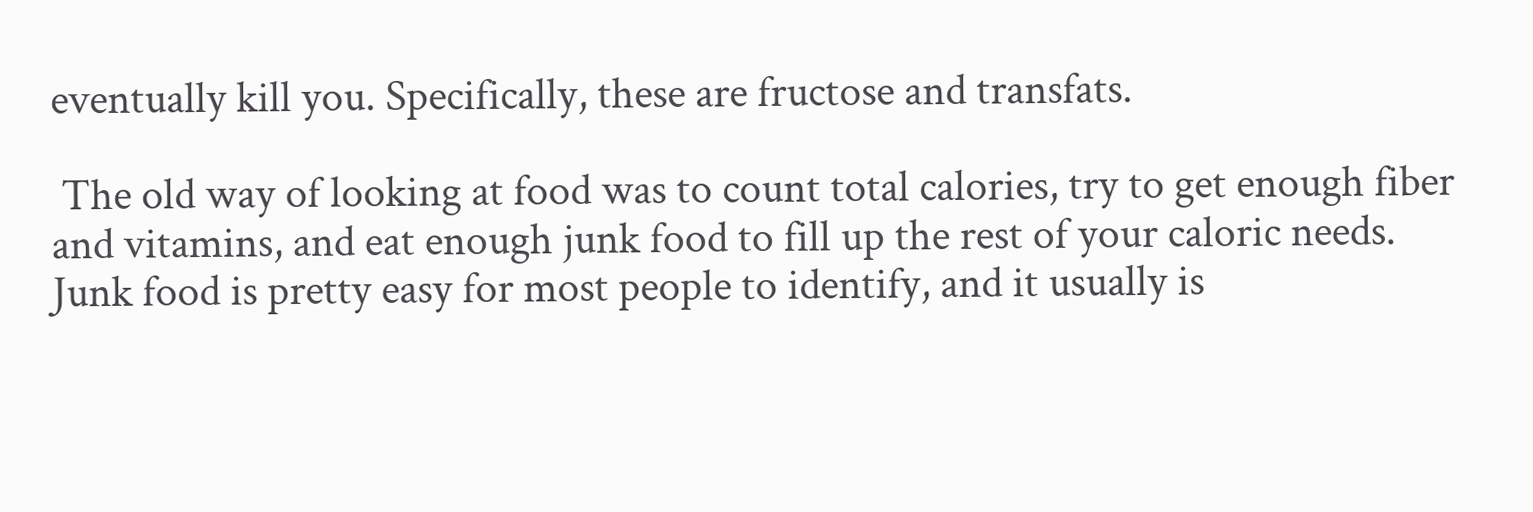eventually kill you. Specifically, these are fructose and transfats.

 The old way of looking at food was to count total calories, try to get enough fiber and vitamins, and eat enough junk food to fill up the rest of your caloric needs. Junk food is pretty easy for most people to identify, and it usually is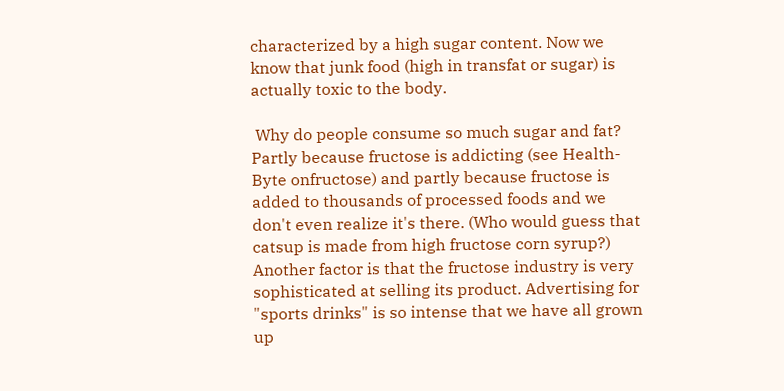characterized by a high sugar content. Now we know that junk food (high in transfat or sugar) is actually toxic to the body.

 Why do people consume so much sugar and fat? Partly because fructose is addicting (see Health-Byte onfructose) and partly because fructose is added to thousands of processed foods and we don't even realize it's there. (Who would guess that catsup is made from high fructose corn syrup?) Another factor is that the fructose industry is very sophisticated at selling its product. Advertising for "sports drinks" is so intense that we have all grown up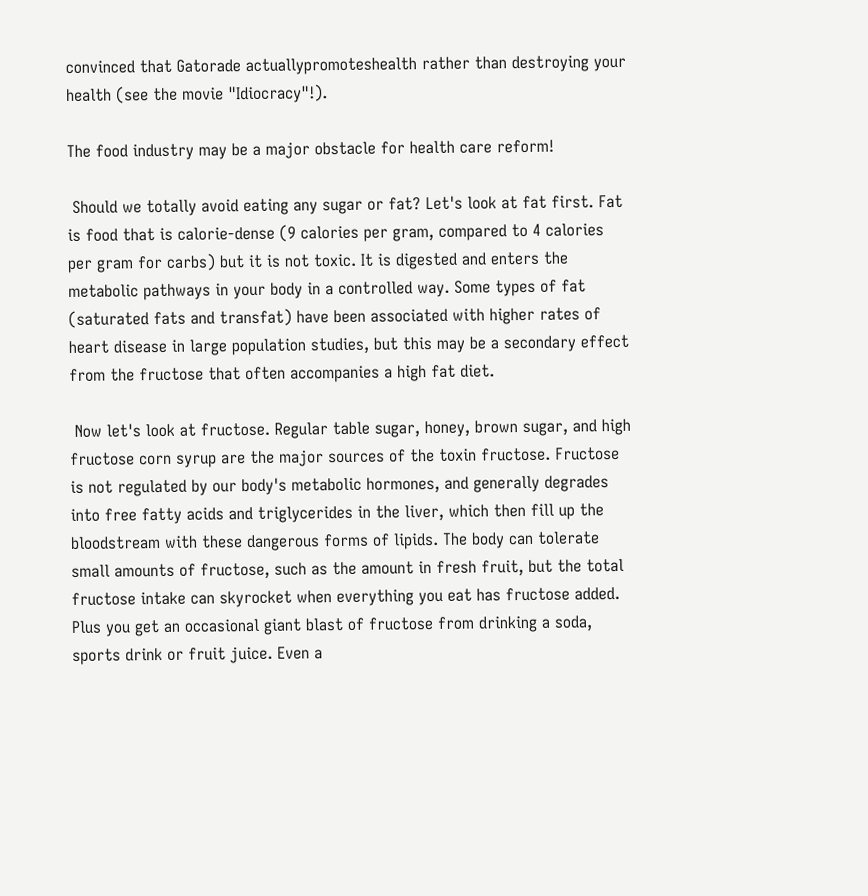convinced that Gatorade actuallypromoteshealth rather than destroying your health (see the movie "Idiocracy"!).

The food industry may be a major obstacle for health care reform!

 Should we totally avoid eating any sugar or fat? Let's look at fat first. Fat is food that is calorie-dense (9 calories per gram, compared to 4 calories per gram for carbs) but it is not toxic. It is digested and enters the metabolic pathways in your body in a controlled way. Some types of fat (saturated fats and transfat) have been associated with higher rates of heart disease in large population studies, but this may be a secondary effect from the fructose that often accompanies a high fat diet.

 Now let's look at fructose. Regular table sugar, honey, brown sugar, and high fructose corn syrup are the major sources of the toxin fructose. Fructose is not regulated by our body's metabolic hormones, and generally degrades into free fatty acids and triglycerides in the liver, which then fill up the bloodstream with these dangerous forms of lipids. The body can tolerate small amounts of fructose, such as the amount in fresh fruit, but the total fructose intake can skyrocket when everything you eat has fructose added. Plus you get an occasional giant blast of fructose from drinking a soda, sports drink or fruit juice. Even a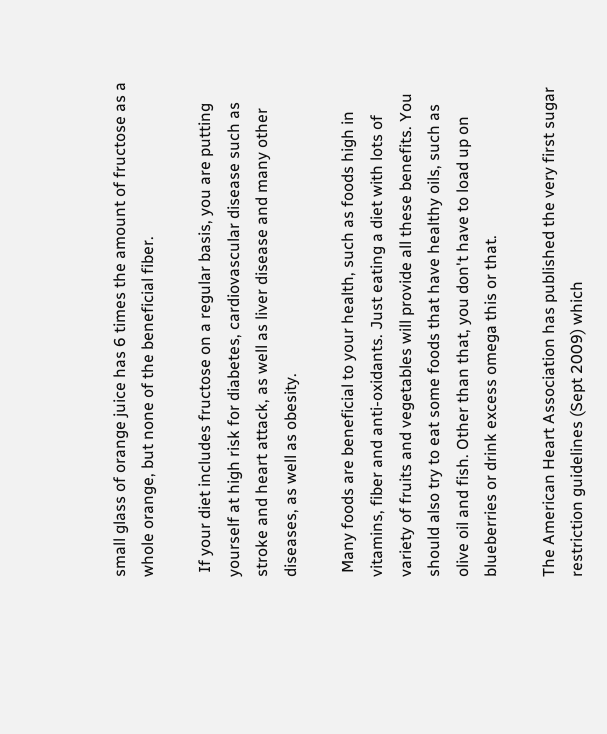small glass of orange juice has 6 times the amount of fructose as a whole orange, but none of the beneficial fiber.

 If your diet includes fructose on a regular basis, you are putting yourself at high risk for diabetes, cardiovascular disease such as stroke and heart attack, as well as liver disease and many other diseases, as well as obesity.

 Many foods are beneficial to your health, such as foods high in vitamins, fiber and anti-oxidants. Just eating a diet with lots of variety of fruits and vegetables will provide all these benefits. You should also try to eat some foods that have healthy oils, such as olive oil and fish. Other than that, you don't have to load up on blueberries or drink excess omega this or that.

The American Heart Association has published the very first sugar restriction guidelines (Sept 2009) which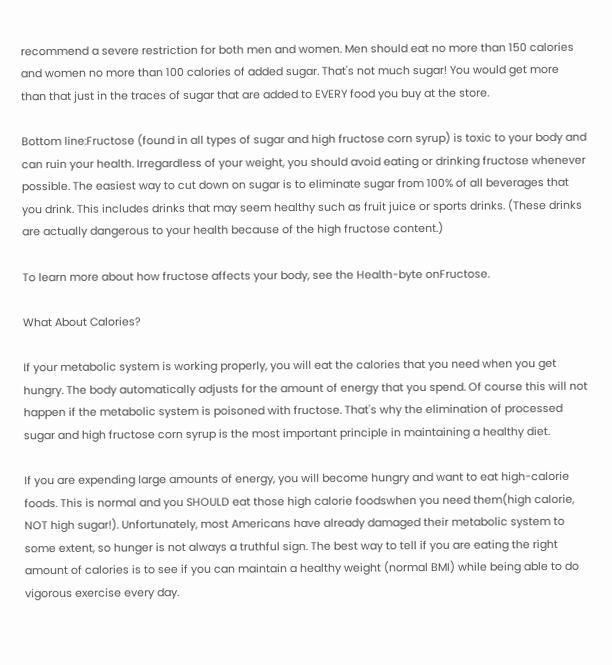recommend a severe restriction for both men and women. Men should eat no more than 150 calories and women no more than 100 calories of added sugar. That's not much sugar! You would get more than that just in the traces of sugar that are added to EVERY food you buy at the store.

Bottom line:Fructose (found in all types of sugar and high fructose corn syrup) is toxic to your body and can ruin your health. Irregardless of your weight, you should avoid eating or drinking fructose whenever possible. The easiest way to cut down on sugar is to eliminate sugar from 100% of all beverages that you drink. This includes drinks that may seem healthy such as fruit juice or sports drinks. (These drinks are actually dangerous to your health because of the high fructose content.)

To learn more about how fructose affects your body, see the Health-byte onFructose.

What About Calories?

If your metabolic system is working properly, you will eat the calories that you need when you get hungry. The body automatically adjusts for the amount of energy that you spend. Of course this will not happen if the metabolic system is poisoned with fructose. That's why the elimination of processed sugar and high fructose corn syrup is the most important principle in maintaining a healthy diet.

If you are expending large amounts of energy, you will become hungry and want to eat high-calorie foods. This is normal and you SHOULD eat those high calorie foodswhen you need them(high calorie, NOT high sugar!). Unfortunately, most Americans have already damaged their metabolic system to some extent, so hunger is not always a truthful sign. The best way to tell if you are eating the right amount of calories is to see if you can maintain a healthy weight (normal BMI) while being able to do vigorous exercise every day.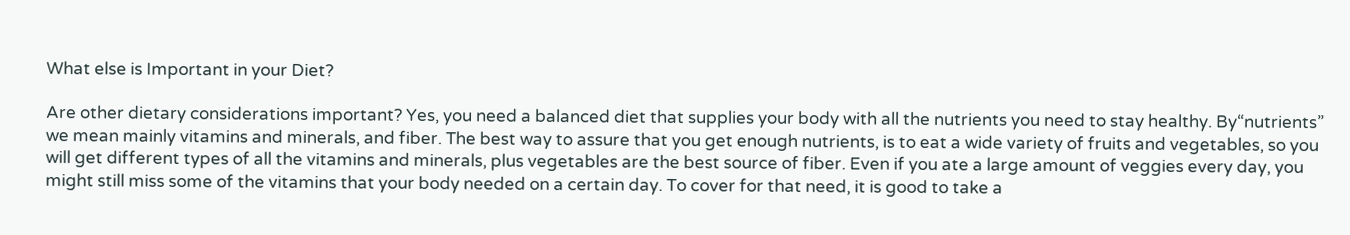What else is Important in your Diet?

Are other dietary considerations important? Yes, you need a balanced diet that supplies your body with all the nutrients you need to stay healthy. By“nutrients” we mean mainly vitamins and minerals, and fiber. The best way to assure that you get enough nutrients, is to eat a wide variety of fruits and vegetables, so you will get different types of all the vitamins and minerals, plus vegetables are the best source of fiber. Even if you ate a large amount of veggies every day, you might still miss some of the vitamins that your body needed on a certain day. To cover for that need, it is good to take a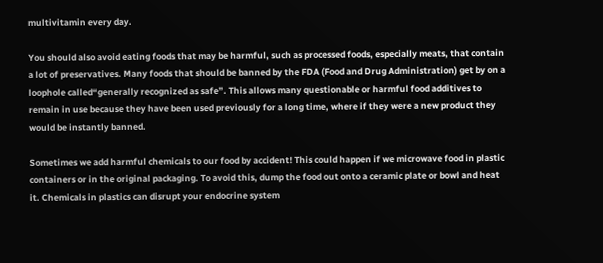multivitamin every day.

You should also avoid eating foods that may be harmful, such as processed foods, especially meats, that contain a lot of preservatives. Many foods that should be banned by the FDA (Food and Drug Administration) get by on a loophole called“generally recognized as safe”. This allows many questionable or harmful food additives to remain in use because they have been used previously for a long time, where if they were a new product they would be instantly banned.

Sometimes we add harmful chemicals to our food by accident! This could happen if we microwave food in plastic containers or in the original packaging. To avoid this, dump the food out onto a ceramic plate or bowl and heat it. Chemicals in plastics can disrupt your endocrine system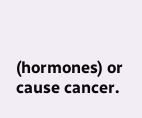(hormones) or cause cancer.